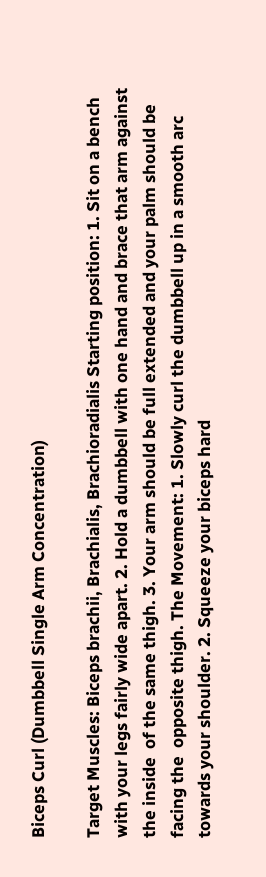Biceps Curl (Dumbbell Single Arm Concentration)

Target Muscles: Biceps brachii, Brachialis, Brachioradialis Starting position: 1. Sit on a bench with your legs fairly wide apart. 2. Hold a dumbbell with one hand and brace that arm against the inside  of the same thigh. 3. Your arm should be full extended and your palm should be facing the  opposite thigh. The Movement: 1. Slowly curl the dumbbell up in a smooth arc towards your shoulder. 2. Squeeze your biceps hard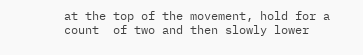at the top of the movement, hold for a count  of two and then slowly lower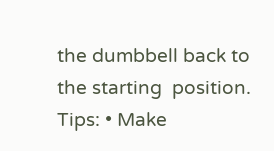the dumbbell back to the starting  position. Tips: • Make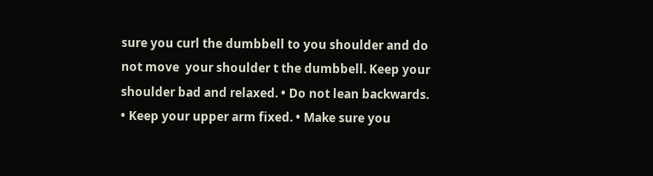sure you curl the dumbbell to you shoulder and do not move  your shoulder t the dumbbell. Keep your shoulder bad and relaxed. • Do not lean backwards. • Keep your upper arm fixed. • Make sure you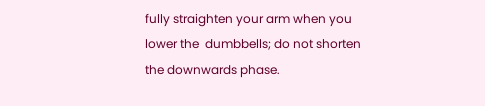fully straighten your arm when you lower the  dumbbells; do not shorten the downwards phase.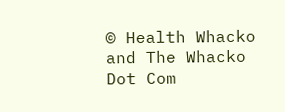© Health Whacko and The Whacko Dot Com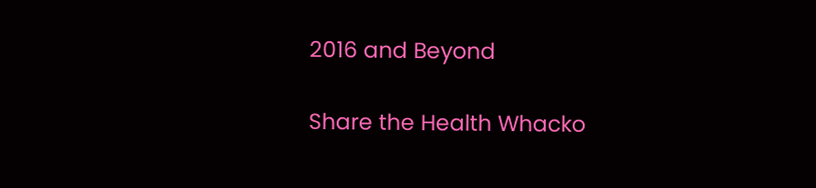2016 and Beyond

Share the Health Whacko